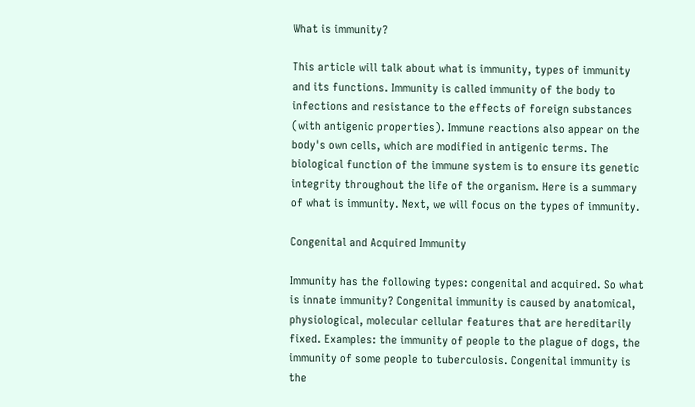What is immunity?

This article will talk about what is immunity, types of immunity and its functions. Immunity is called immunity of the body to infections and resistance to the effects of foreign substances (with antigenic properties). Immune reactions also appear on the body's own cells, which are modified in antigenic terms. The biological function of the immune system is to ensure its genetic integrity throughout the life of the organism. Here is a summary of what is immunity. Next, we will focus on the types of immunity.

Congenital and Acquired Immunity

Immunity has the following types: congenital and acquired. So what is innate immunity? Congenital immunity is caused by anatomical, physiological, molecular cellular features that are hereditarily fixed. Examples: the immunity of people to the plague of dogs, the immunity of some people to tuberculosis. Congenital immunity is the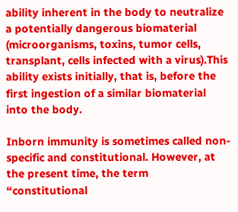ability inherent in the body to neutralize a potentially dangerous biomaterial (microorganisms, toxins, tumor cells, transplant, cells infected with a virus).This ability exists initially, that is, before the first ingestion of a similar biomaterial into the body.

Inborn immunity is sometimes called non-specific and constitutional. However, at the present time, the term “constitutional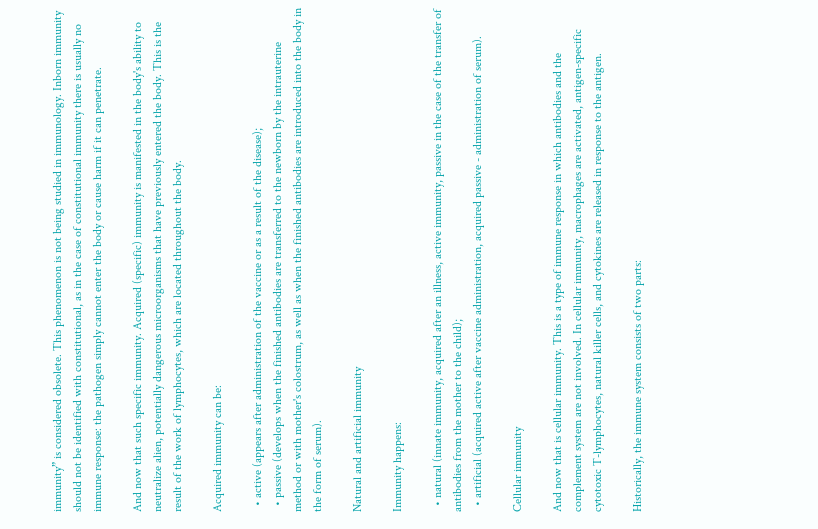immunity” is considered obsolete. This phenomenon is not being studied in immunology. Inborn immunity should not be identified with constitutional, as in the case of constitutional immunity there is usually no immune response: the pathogen simply cannot enter the body or cause harm if it can penetrate.

And now that such specific immunity. Acquired (specific) immunity is manifested in the body's ability to neutralize alien, potentially dangerous microorganisms that have previously entered the body. This is the result of the work of lymphocytes, which are located throughout the body.

Acquired immunity can be:

  • active (appears after administration of the vaccine or as a result of the disease);
  • passive (develops when the finished antibodies are transferred to the newborn by the intrauterine method or with mother's colostrum, as well as when the finished antibodies are introduced into the body in the form of serum).

Natural and artificial immunity

Immunity happens:

  • natural (innate immunity, acquired after an illness, active immunity, passive in the case of the transfer of antibodies from the mother to the child);
  • artificial (acquired active after vaccine administration, acquired passive - administration of serum).

Cellular immunity

And now that is cellular immunity. This is a type of immune response in which antibodies and the complement system are not involved. In cellular immunity, macrophages are activated, antigen-specific cytotoxic T-lymphocytes, natural killer cells, and cytokines are released in response to the antigen.

Historically, the immune system consists of two parts: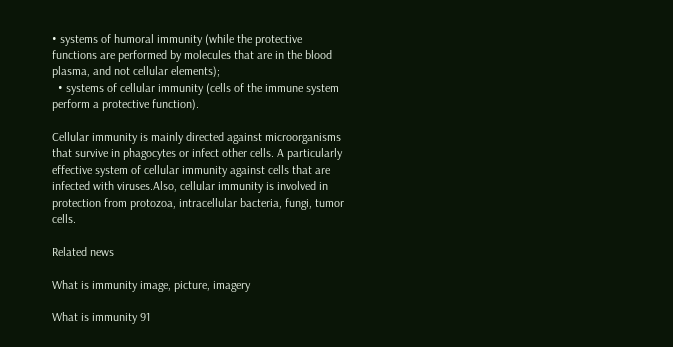• systems of humoral immunity (while the protective functions are performed by molecules that are in the blood plasma, and not cellular elements);
  • systems of cellular immunity (cells of the immune system perform a protective function).

Cellular immunity is mainly directed against microorganisms that survive in phagocytes or infect other cells. A particularly effective system of cellular immunity against cells that are infected with viruses.Also, cellular immunity is involved in protection from protozoa, intracellular bacteria, fungi, tumor cells.

Related news

What is immunity image, picture, imagery

What is immunity 91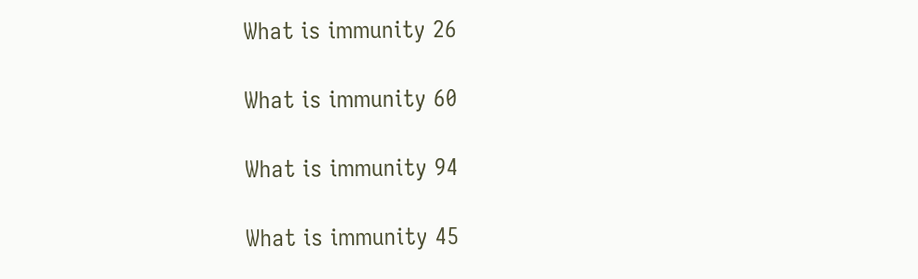What is immunity 26

What is immunity 60

What is immunity 94

What is immunity 45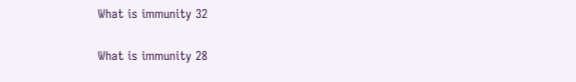What is immunity 32

What is immunity 28